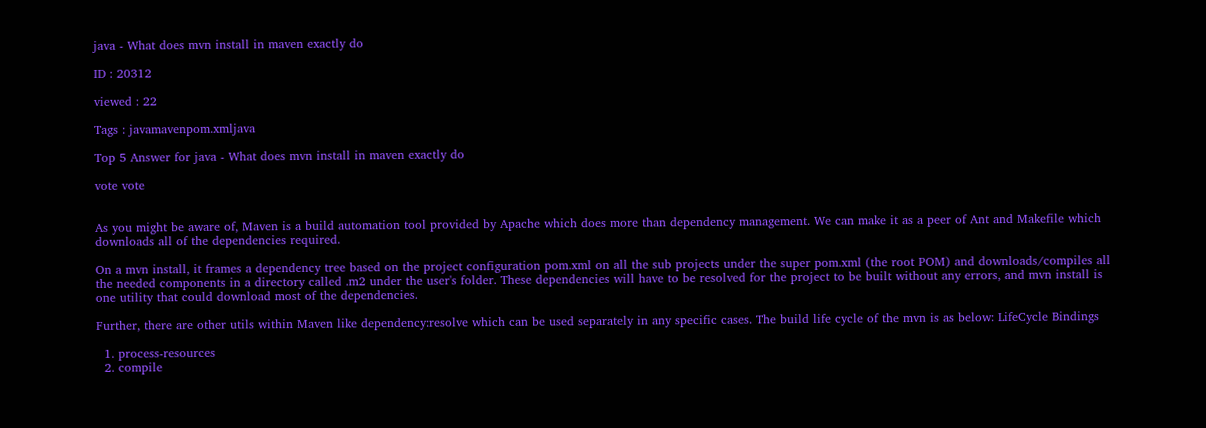java - What does mvn install in maven exactly do

ID : 20312

viewed : 22

Tags : javamavenpom.xmljava

Top 5 Answer for java - What does mvn install in maven exactly do

vote vote


As you might be aware of, Maven is a build automation tool provided by Apache which does more than dependency management. We can make it as a peer of Ant and Makefile which downloads all of the dependencies required.

On a mvn install, it frames a dependency tree based on the project configuration pom.xml on all the sub projects under the super pom.xml (the root POM) and downloads/compiles all the needed components in a directory called .m2 under the user's folder. These dependencies will have to be resolved for the project to be built without any errors, and mvn install is one utility that could download most of the dependencies.

Further, there are other utils within Maven like dependency:resolve which can be used separately in any specific cases. The build life cycle of the mvn is as below: LifeCycle Bindings

  1. process-resources
  2. compile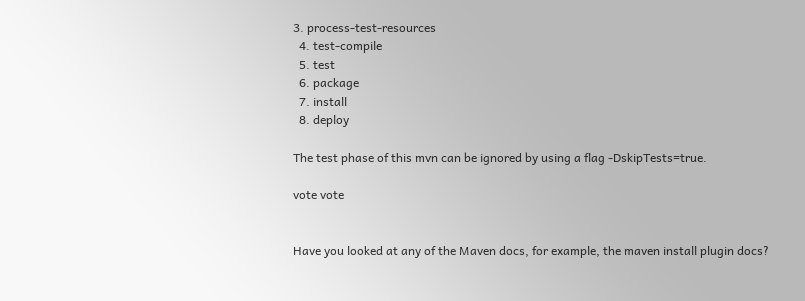3. process-test-resources
  4. test-compile
  5. test
  6. package
  7. install
  8. deploy

The test phase of this mvn can be ignored by using a flag -DskipTests=true.

vote vote


Have you looked at any of the Maven docs, for example, the maven install plugin docs?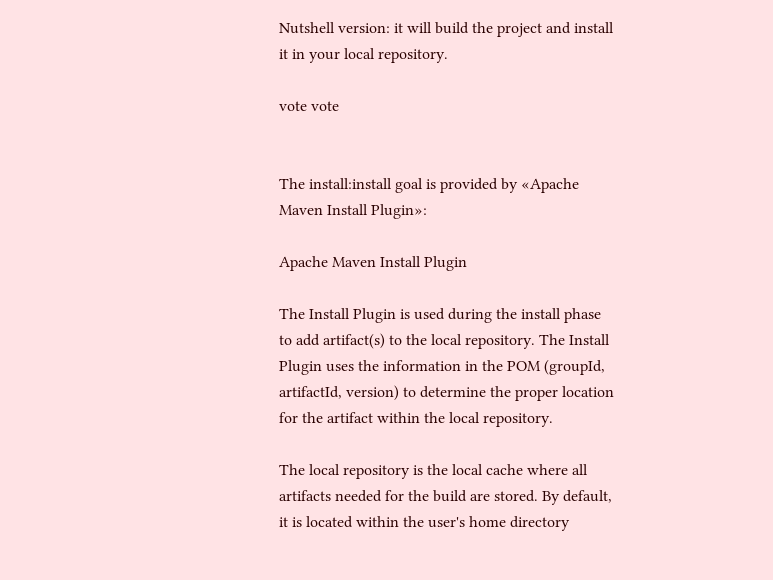Nutshell version: it will build the project and install it in your local repository.

vote vote


The install:install goal is provided by «Apache Maven Install Plugin»:

Apache Maven Install Plugin

The Install Plugin is used during the install phase to add artifact(s) to the local repository. The Install Plugin uses the information in the POM (groupId, artifactId, version) to determine the proper location for the artifact within the local repository.

The local repository is the local cache where all artifacts needed for the build are stored. By default, it is located within the user's home directory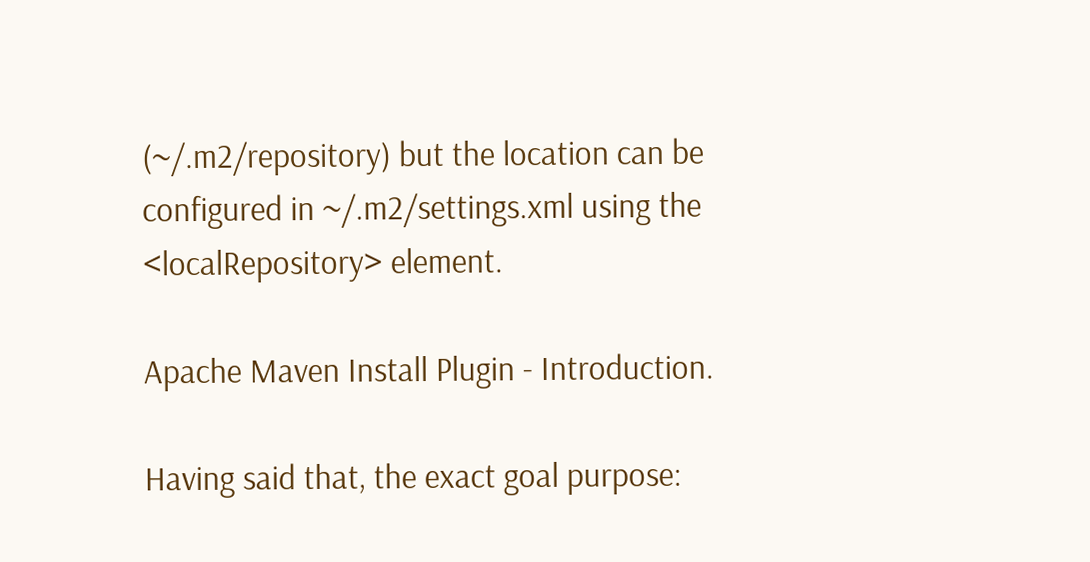(~/.m2/repository) but the location can be configured in ~/.m2/settings.xml using the <localRepository> element.

Apache Maven Install Plugin - Introduction.

Having said that, the exact goal purpose: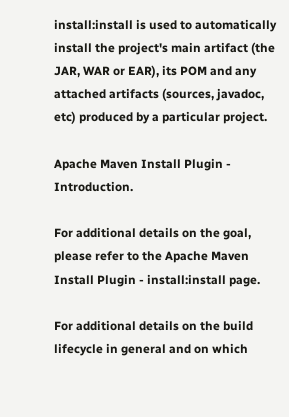install:install is used to automatically install the project's main artifact (the JAR, WAR or EAR), its POM and any attached artifacts (sources, javadoc, etc) produced by a particular project.

Apache Maven Install Plugin - Introduction.

For additional details on the goal, please refer to the Apache Maven Install Plugin - install:install page.

For additional details on the build lifecycle in general and on which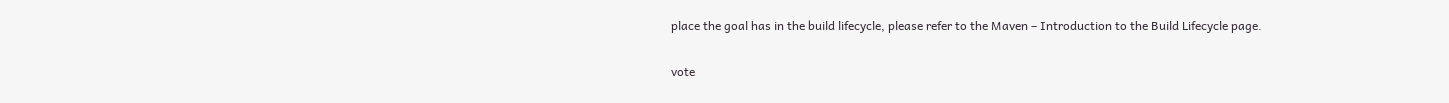place the goal has in the build lifecycle, please refer to the Maven – Introduction to the Build Lifecycle page.

vote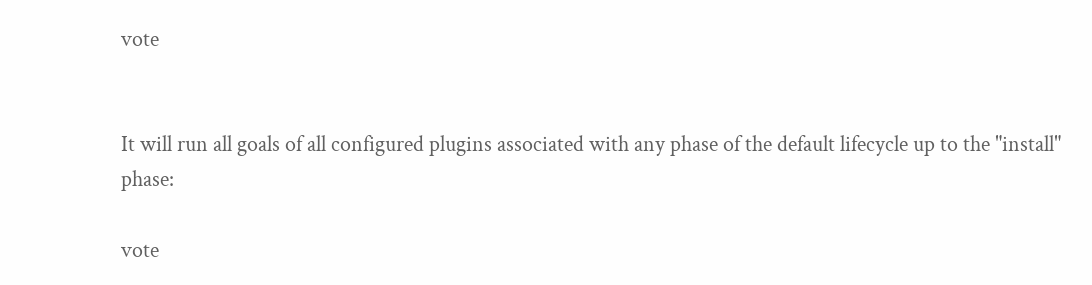vote


It will run all goals of all configured plugins associated with any phase of the default lifecycle up to the "install" phase:

vote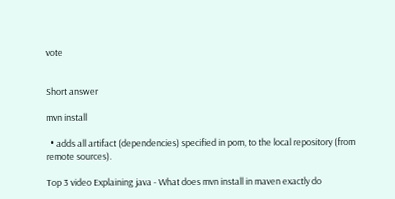vote


Short answer

mvn install

  • adds all artifact (dependencies) specified in pom, to the local repository (from remote sources).

Top 3 video Explaining java - What does mvn install in maven exactly do